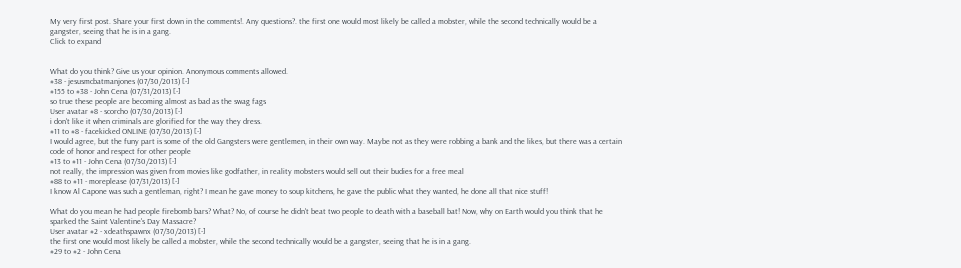My very first post. Share your first down in the comments!. Any questions?. the first one would most likely be called a mobster, while the second technically would be a gangster, seeing that he is in a gang.
Click to expand


What do you think? Give us your opinion. Anonymous comments allowed.
#38 - jesusmcbatmanjones (07/30/2013) [-]
#155 to #38 - John Cena (07/31/2013) [-]
so true these people are becoming almost as bad as the swag fags
User avatar #8 - scorcho (07/30/2013) [-]
i don't like it when criminals are glorified for the way they dress.
#11 to #8 - facekicked ONLINE (07/30/2013) [-]
I would agree, but the funy part is some of the old Gangsters were gentlemen, in their own way. Maybe not as they were robbing a bank and the likes, but there was a certain code of honor and respect for other people
#13 to #11 - John Cena (07/30/2013) [-]
not really, the impression was given from movies like godfather, in reality mobsters would sell out their budies for a free meal
#88 to #11 - moreplease (07/31/2013) [-]
I know Al Capone was such a gentleman, right? I mean he gave money to soup kitchens, he gave the public what they wanted, he done all that nice stuff!

What do you mean he had people firebomb bars? What? No, of course he didn't beat two people to death with a baseball bat! Now, why on Earth would you think that he sparked the Saint Valentine's Day Massacre?
User avatar #2 - xdeathspawnx (07/30/2013) [-]
the first one would most likely be called a mobster, while the second technically would be a gangster, seeing that he is in a gang.
#29 to #2 - John Cena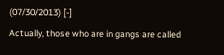(07/30/2013) [-]
Actually, those who are in gangs are called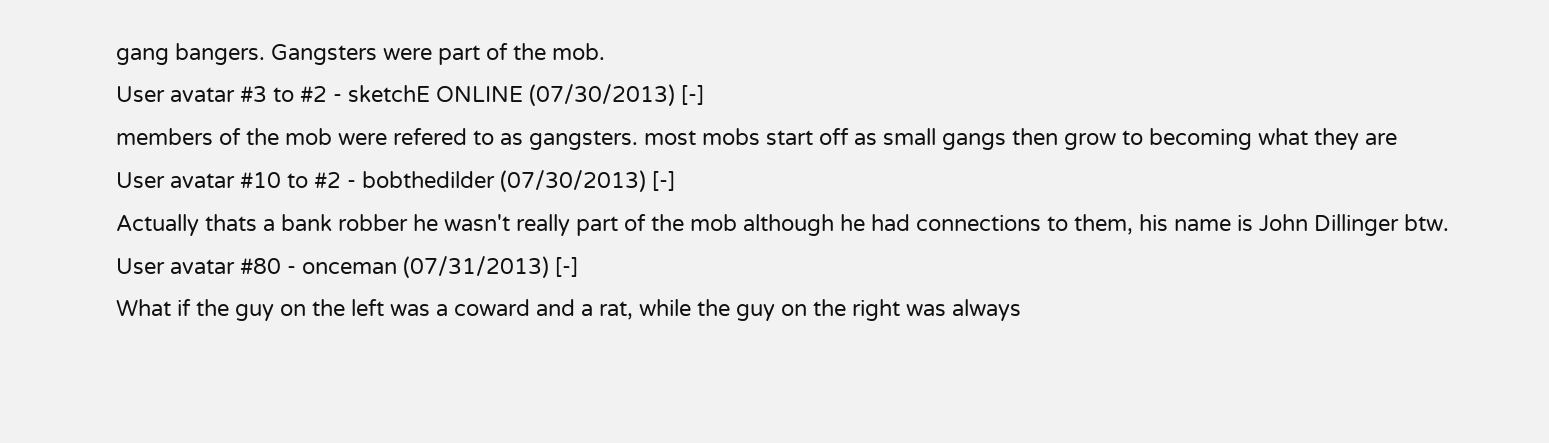gang bangers. Gangsters were part of the mob.
User avatar #3 to #2 - sketchE ONLINE (07/30/2013) [-]
members of the mob were refered to as gangsters. most mobs start off as small gangs then grow to becoming what they are
User avatar #10 to #2 - bobthedilder (07/30/2013) [-]
Actually thats a bank robber he wasn't really part of the mob although he had connections to them, his name is John Dillinger btw.
User avatar #80 - onceman (07/31/2013) [-]
What if the guy on the left was a coward and a rat, while the guy on the right was always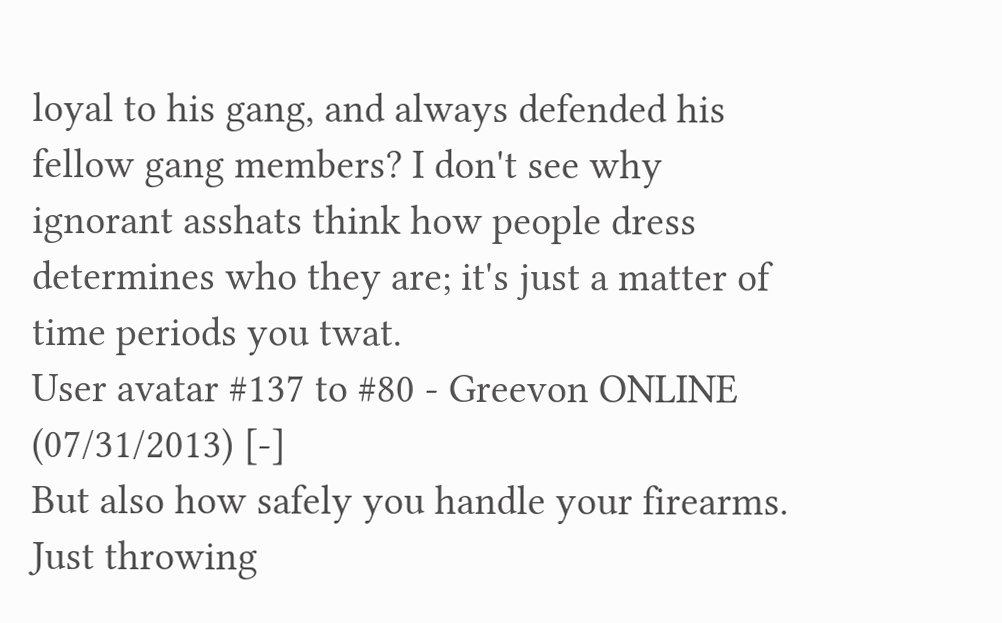loyal to his gang, and always defended his fellow gang members? I don't see why ignorant asshats think how people dress determines who they are; it's just a matter of time periods you twat.
User avatar #137 to #80 - Greevon ONLINE (07/31/2013) [-]
But also how safely you handle your firearms.
Just throwing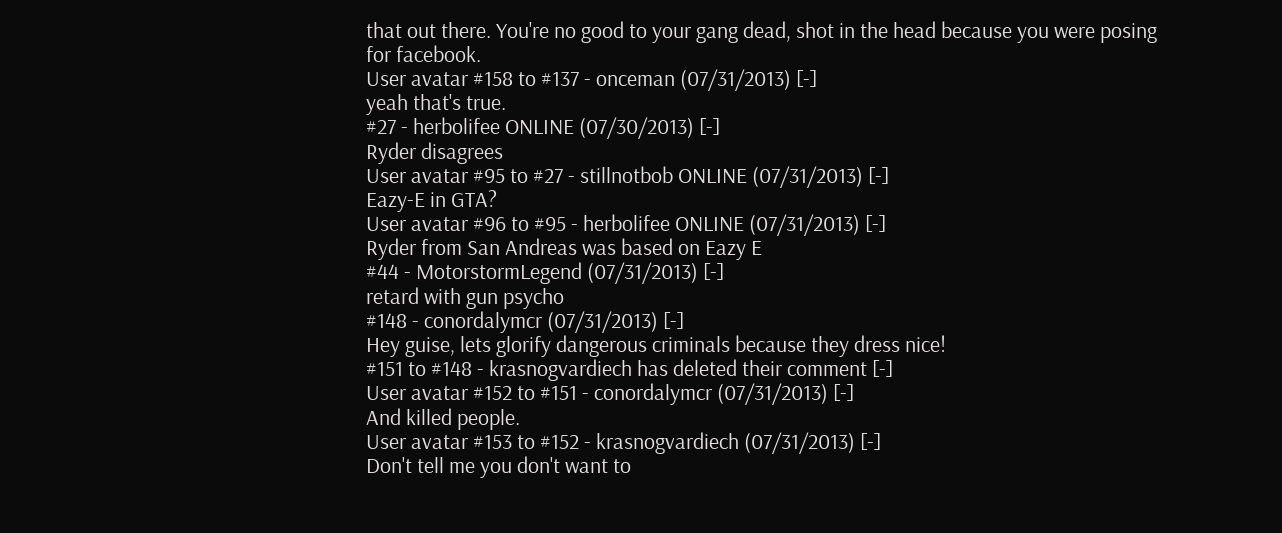that out there. You're no good to your gang dead, shot in the head because you were posing for facebook.
User avatar #158 to #137 - onceman (07/31/2013) [-]
yeah that's true.
#27 - herbolifee ONLINE (07/30/2013) [-]
Ryder disagrees
User avatar #95 to #27 - stillnotbob ONLINE (07/31/2013) [-]
Eazy-E in GTA?
User avatar #96 to #95 - herbolifee ONLINE (07/31/2013) [-]
Ryder from San Andreas was based on Eazy E
#44 - MotorstormLegend (07/31/2013) [-]
retard with gun psycho
#148 - conordalymcr (07/31/2013) [-]
Hey guise, lets glorify dangerous criminals because they dress nice!
#151 to #148 - krasnogvardiech has deleted their comment [-]
User avatar #152 to #151 - conordalymcr (07/31/2013) [-]
And killed people.
User avatar #153 to #152 - krasnogvardiech (07/31/2013) [-]
Don't tell me you don't want to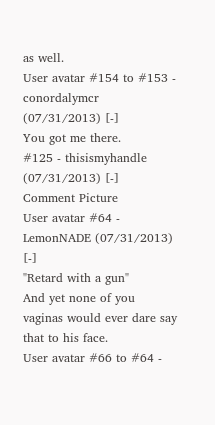as well.
User avatar #154 to #153 - conordalymcr (07/31/2013) [-]
You got me there.
#125 - thisismyhandle (07/31/2013) [-]
Comment Picture
User avatar #64 - LemonNADE (07/31/2013) [-]
"Retard with a gun"
And yet none of you vaginas would ever dare say that to his face.
User avatar #66 to #64 -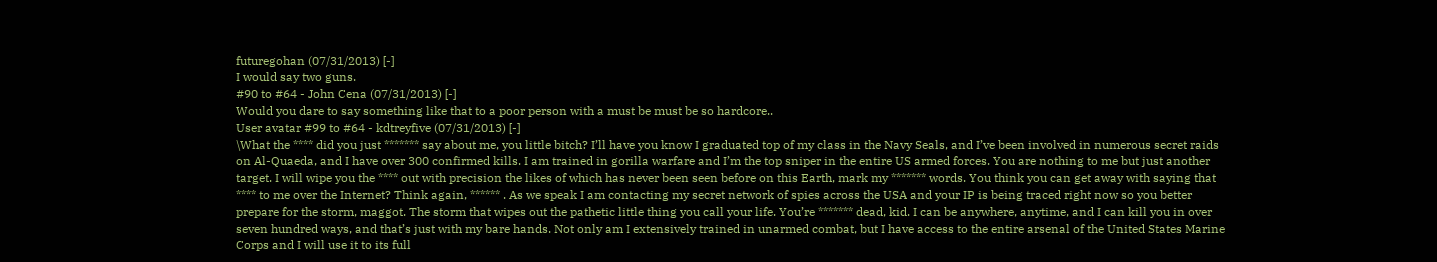futuregohan (07/31/2013) [-]
I would say two guns.
#90 to #64 - John Cena (07/31/2013) [-]
Would you dare to say something like that to a poor person with a must be must be so hardcore..
User avatar #99 to #64 - kdtreyfive (07/31/2013) [-]
\What the **** did you just ******* say about me, you little bitch? I’ll have you know I graduated top of my class in the Navy Seals, and I’ve been involved in numerous secret raids on Al-Quaeda, and I have over 300 confirmed kills. I am trained in gorilla warfare and I’m the top sniper in the entire US armed forces. You are nothing to me but just another target. I will wipe you the **** out with precision the likes of which has never been seen before on this Earth, mark my ******* words. You think you can get away with saying that **** to me over the Internet? Think again, ****** . As we speak I am contacting my secret network of spies across the USA and your IP is being traced right now so you better prepare for the storm, maggot. The storm that wipes out the pathetic little thing you call your life. You’re ******* dead, kid. I can be anywhere, anytime, and I can kill you in over seven hundred ways, and that’s just with my bare hands. Not only am I extensively trained in unarmed combat, but I have access to the entire arsenal of the United States Marine Corps and I will use it to its full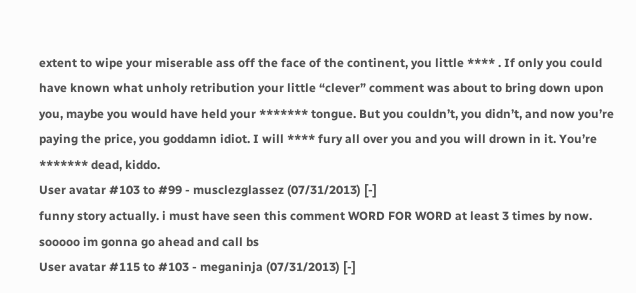extent to wipe your miserable ass off the face of the continent, you little **** . If only you could have known what unholy retribution your little “clever” comment was about to bring down upon you, maybe you would have held your ******* tongue. But you couldn’t, you didn’t, and now you’re paying the price, you goddamn idiot. I will **** fury all over you and you will drown in it. You’re ******* dead, kiddo.
User avatar #103 to #99 - musclezglassez (07/31/2013) [-]
funny story actually. i must have seen this comment WORD FOR WORD at least 3 times by now. sooooo im gonna go ahead and call bs
User avatar #115 to #103 - meganinja (07/31/2013) [-]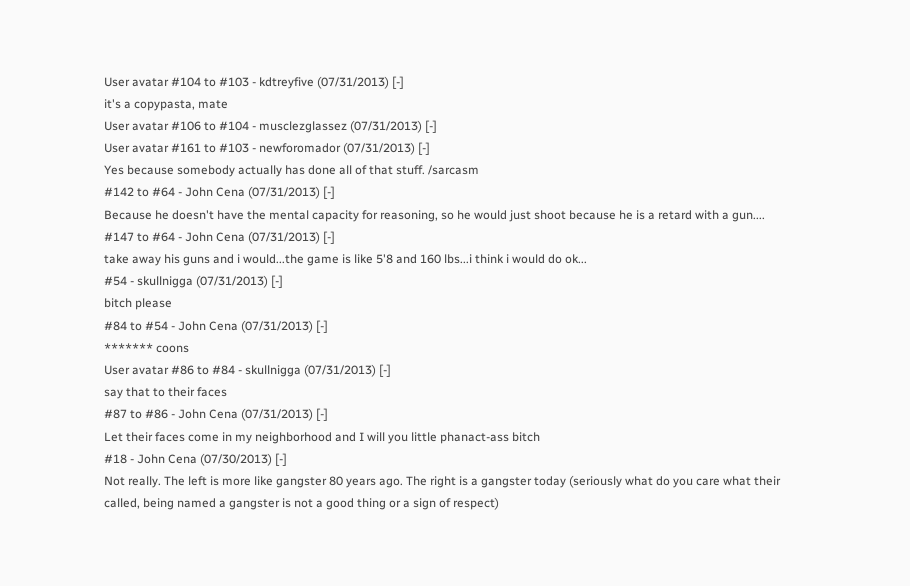User avatar #104 to #103 - kdtreyfive (07/31/2013) [-]
it's a copypasta, mate
User avatar #106 to #104 - musclezglassez (07/31/2013) [-]
User avatar #161 to #103 - newforomador (07/31/2013) [-]
Yes because somebody actually has done all of that stuff. /sarcasm
#142 to #64 - John Cena (07/31/2013) [-]
Because he doesn't have the mental capacity for reasoning, so he would just shoot because he is a retard with a gun....
#147 to #64 - John Cena (07/31/2013) [-]
take away his guns and i would...the game is like 5'8 and 160 lbs...i think i would do ok...
#54 - skullnigga (07/31/2013) [-]
bitch please
#84 to #54 - John Cena (07/31/2013) [-]
******* coons
User avatar #86 to #84 - skullnigga (07/31/2013) [-]
say that to their faces
#87 to #86 - John Cena (07/31/2013) [-]
Let their faces come in my neighborhood and I will you little phanact-ass bitch
#18 - John Cena (07/30/2013) [-]
Not really. The left is more like gangster 80 years ago. The right is a gangster today (seriously what do you care what their called, being named a gangster is not a good thing or a sign of respect)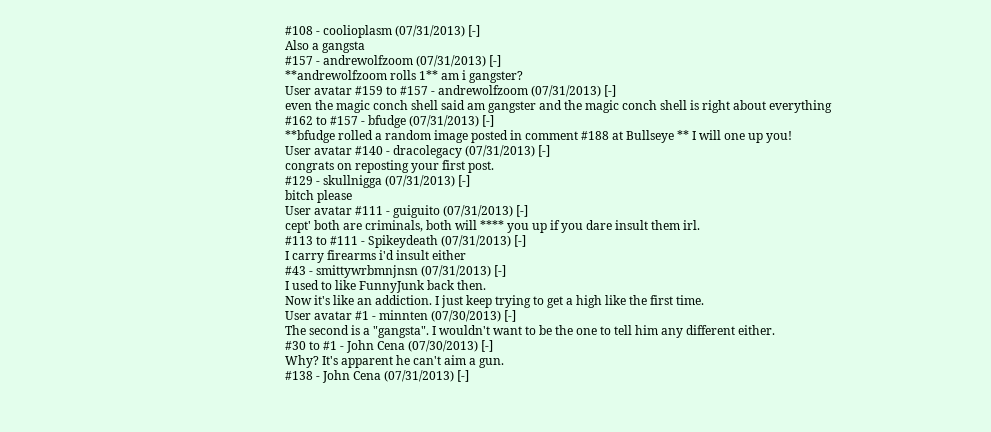#108 - coolioplasm (07/31/2013) [-]
Also a gangsta
#157 - andrewolfzoom (07/31/2013) [-]
**andrewolfzoom rolls 1** am i gangster?
User avatar #159 to #157 - andrewolfzoom (07/31/2013) [-]
even the magic conch shell said am gangster and the magic conch shell is right about everything
#162 to #157 - bfudge (07/31/2013) [-]
**bfudge rolled a random image posted in comment #188 at Bullseye ** I will one up you!
User avatar #140 - dracolegacy (07/31/2013) [-]
congrats on reposting your first post.
#129 - skullnigga (07/31/2013) [-]
bitch please
User avatar #111 - guiguito (07/31/2013) [-]
cept' both are criminals, both will **** you up if you dare insult them irl.
#113 to #111 - Spikeydeath (07/31/2013) [-]
I carry firearms i'd insult either
#43 - smittywrbmnjnsn (07/31/2013) [-]
I used to like FunnyJunk back then.
Now it's like an addiction. I just keep trying to get a high like the first time.
User avatar #1 - minnten (07/30/2013) [-]
The second is a "gangsta". I wouldn't want to be the one to tell him any different either.
#30 to #1 - John Cena (07/30/2013) [-]
Why? It's apparent he can't aim a gun.
#138 - John Cena (07/31/2013) [-]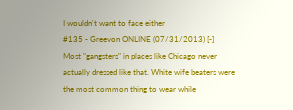I wouldn't want to face either
#135 - Greevon ONLINE (07/31/2013) [-]
Most "gangsters" in places like Chicago never actually dressed like that. White wife beaters were the most common thing to wear while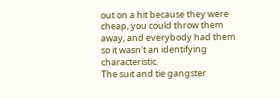out on a hit because they were cheap, you could throw them away, and everybody had them so it wasn't an identifying characteristic.
The suit and tie gangster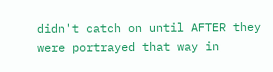didn't catch on until AFTER they were portrayed that way in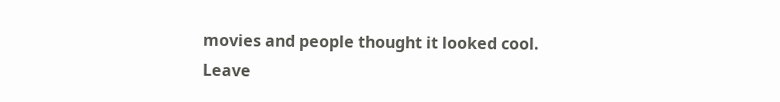movies and people thought it looked cool.
Leave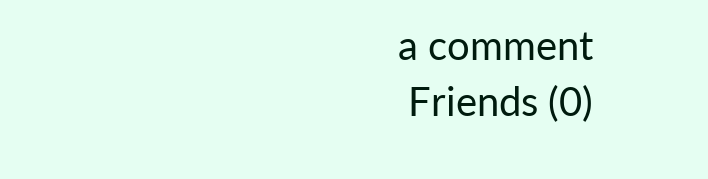a comment
 Friends (0)